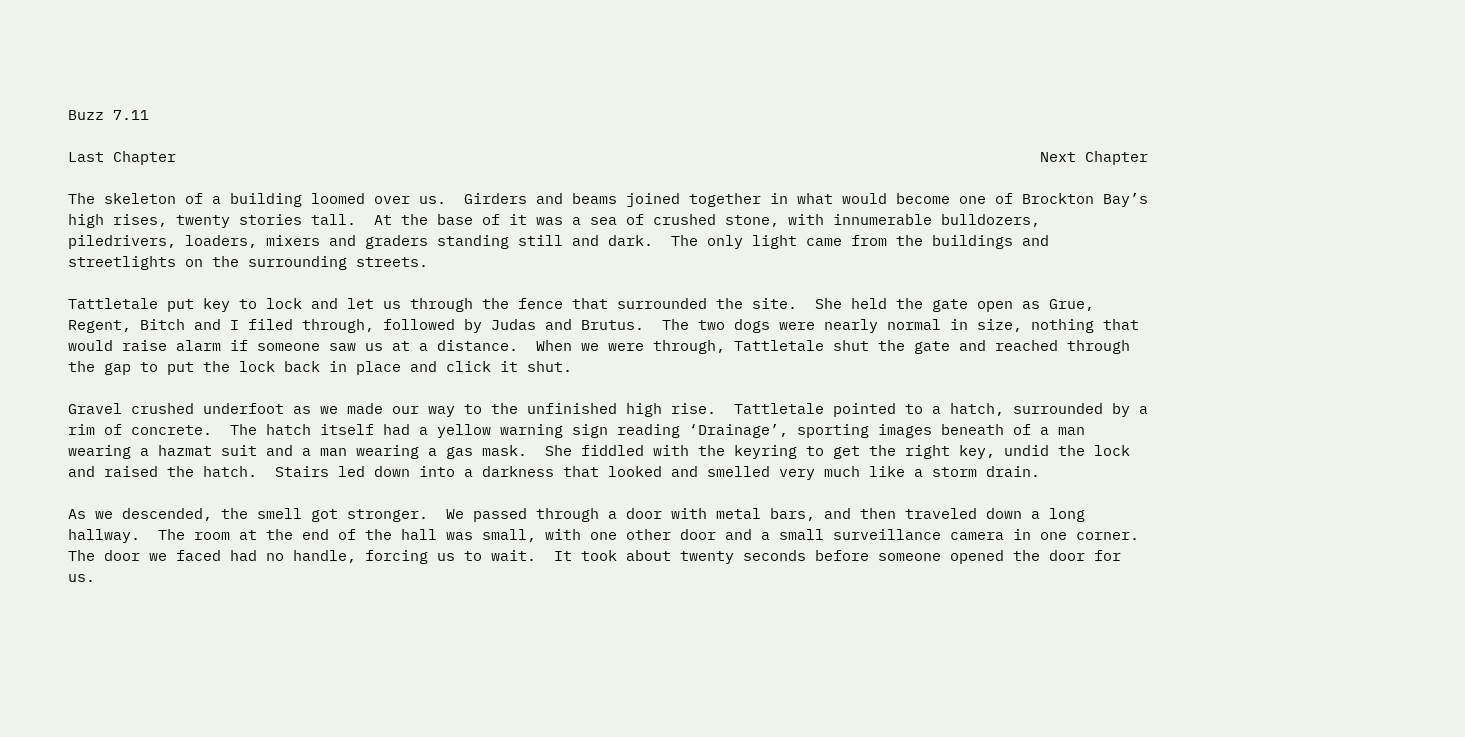Buzz 7.11

Last Chapter                                                                                                Next Chapter

The skeleton of a building loomed over us.  Girders and beams joined together in what would become one of Brockton Bay’s high rises, twenty stories tall.  At the base of it was a sea of crushed stone, with innumerable bulldozers, piledrivers, loaders, mixers and graders standing still and dark.  The only light came from the buildings and streetlights on the surrounding streets.

Tattletale put key to lock and let us through the fence that surrounded the site.  She held the gate open as Grue, Regent, Bitch and I filed through, followed by Judas and Brutus.  The two dogs were nearly normal in size, nothing that would raise alarm if someone saw us at a distance.  When we were through, Tattletale shut the gate and reached through the gap to put the lock back in place and click it shut.

Gravel crushed underfoot as we made our way to the unfinished high rise.  Tattletale pointed to a hatch, surrounded by a rim of concrete.  The hatch itself had a yellow warning sign reading ‘Drainage’, sporting images beneath of a man wearing a hazmat suit and a man wearing a gas mask.  She fiddled with the keyring to get the right key, undid the lock and raised the hatch.  Stairs led down into a darkness that looked and smelled very much like a storm drain.

As we descended, the smell got stronger.  We passed through a door with metal bars, and then traveled down a long hallway.  The room at the end of the hall was small, with one other door and a small surveillance camera in one corner.  The door we faced had no handle, forcing us to wait.  It took about twenty seconds before someone opened the door for us.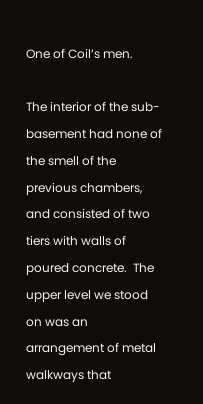One of Coil’s men.

The interior of the sub-basement had none of the smell of the previous chambers, and consisted of two tiers with walls of poured concrete.  The upper level we stood on was an arrangement of metal walkways that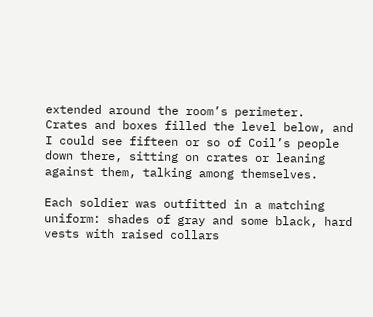extended around the room’s perimeter.  Crates and boxes filled the level below, and I could see fifteen or so of Coil’s people down there, sitting on crates or leaning against them, talking among themselves.

Each soldier was outfitted in a matching uniform: shades of gray and some black, hard vests with raised collars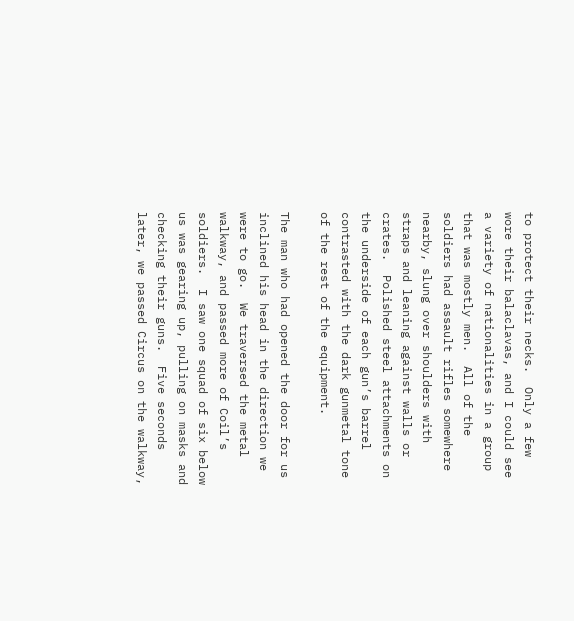to protect their necks.  Only a few wore their balaclavas, and I could see a variety of nationalities in a group that was mostly men.  All of the soldiers had assault rifles somewhere nearby, slung over shoulders with straps and leaning against walls or crates.  Polished steel attachments on the underside of each gun’s barrel contrasted with the dark gunmetal tone of the rest of the equipment.

The man who had opened the door for us inclined his head in the direction we were to go.  We traversed the metal walkway, and passed more of Coil’s soldiers.  I saw one squad of six below us was gearing up, pulling on masks and checking their guns.  Five seconds later, we passed Circus on the walkway,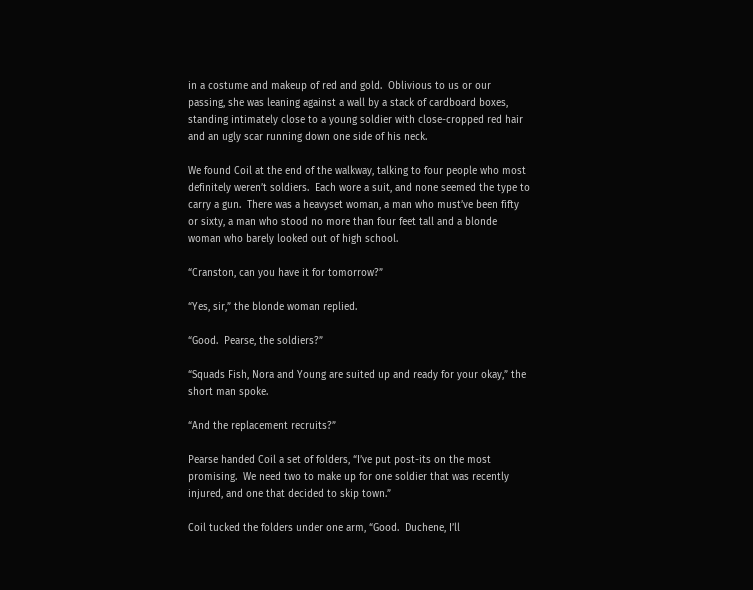in a costume and makeup of red and gold.  Oblivious to us or our passing, she was leaning against a wall by a stack of cardboard boxes, standing intimately close to a young soldier with close-cropped red hair and an ugly scar running down one side of his neck.

We found Coil at the end of the walkway, talking to four people who most definitely weren’t soldiers.  Each wore a suit, and none seemed the type to carry a gun.  There was a heavyset woman, a man who must’ve been fifty or sixty, a man who stood no more than four feet tall and a blonde woman who barely looked out of high school.

“Cranston, can you have it for tomorrow?”

“Yes, sir,” the blonde woman replied.

“Good.  Pearse, the soldiers?”

“Squads Fish, Nora and Young are suited up and ready for your okay,” the short man spoke.

“And the replacement recruits?”

Pearse handed Coil a set of folders, “I’ve put post-its on the most promising.  We need two to make up for one soldier that was recently injured, and one that decided to skip town.”

Coil tucked the folders under one arm, “Good.  Duchene, I’ll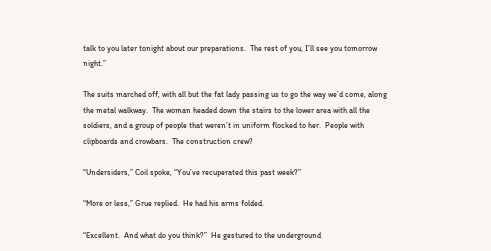talk to you later tonight about our preparations.  The rest of you, I’ll see you tomorrow night.”

The suits marched off, with all but the fat lady passing us to go the way we’d come, along the metal walkway.  The woman headed down the stairs to the lower area with all the soldiers, and a group of people that weren’t in uniform flocked to her.  People with clipboards and crowbars.  The construction crew?

“Undersiders,” Coil spoke, “You’ve recuperated this past week?”

“More or less,” Grue replied.  He had his arms folded.

“Excellent.  And what do you think?”  He gestured to the underground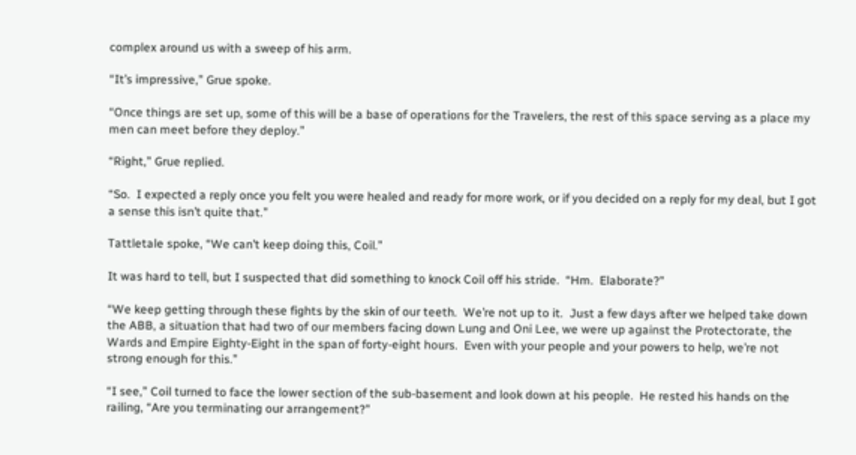complex around us with a sweep of his arm.

“It’s impressive,” Grue spoke.

“Once things are set up, some of this will be a base of operations for the Travelers, the rest of this space serving as a place my men can meet before they deploy.”

“Right,” Grue replied.

“So.  I expected a reply once you felt you were healed and ready for more work, or if you decided on a reply for my deal, but I got a sense this isn’t quite that.”

Tattletale spoke, “We can’t keep doing this, Coil.”

It was hard to tell, but I suspected that did something to knock Coil off his stride.  “Hm.  Elaborate?”

“We keep getting through these fights by the skin of our teeth.  We’re not up to it.  Just a few days after we helped take down the ABB, a situation that had two of our members facing down Lung and Oni Lee, we were up against the Protectorate, the Wards and Empire Eighty-Eight in the span of forty-eight hours.  Even with your people and your powers to help, we’re not strong enough for this.”

“I see,” Coil turned to face the lower section of the sub-basement and look down at his people.  He rested his hands on the railing, “Are you terminating our arrangement?”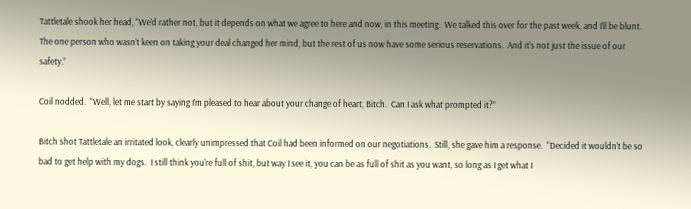Tattletale shook her head, “We’d rather not, but it depends on what we agree to here and now, in this meeting.  We talked this over for the past week, and I’ll be blunt.  The one person who wasn’t keen on taking your deal changed her mind, but the rest of us now have some serious reservations.  And it’s not just the issue of our safety.”

Coil nodded.  “Well, let me start by saying I’m pleased to hear about your change of heart, Bitch.  Can I ask what prompted it?”

Bitch shot Tattletale an irritated look, clearly unimpressed that Coil had been informed on our negotiations.  Still, she gave him a response.  “Decided it wouldn’t be so bad to get help with my dogs.  I still think you’re full of shit, but way I see it, you can be as full of shit as you want, so long as I get what I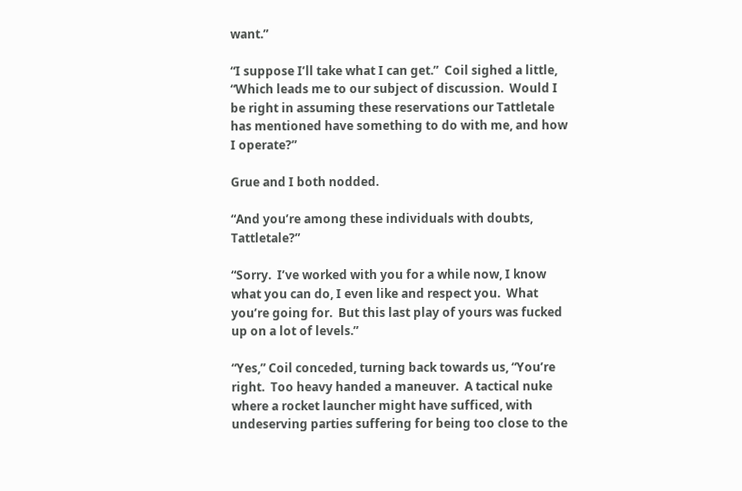want.”

“I suppose I’ll take what I can get.”  Coil sighed a little, “Which leads me to our subject of discussion.  Would I be right in assuming these reservations our Tattletale has mentioned have something to do with me, and how I operate?”

Grue and I both nodded.

“And you’re among these individuals with doubts, Tattletale?”

“Sorry.  I’ve worked with you for a while now, I know what you can do, I even like and respect you.  What you’re going for.  But this last play of yours was fucked up on a lot of levels.”

“Yes,” Coil conceded, turning back towards us, “You’re right.  Too heavy handed a maneuver.  A tactical nuke where a rocket launcher might have sufficed, with undeserving parties suffering for being too close to the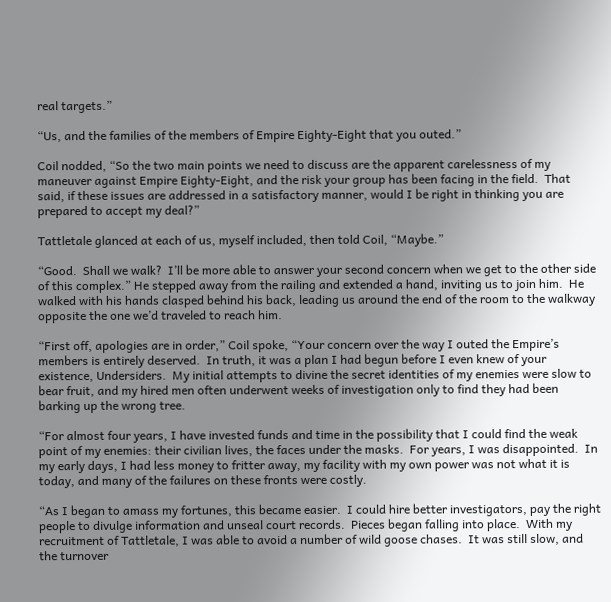real targets.”

“Us, and the families of the members of Empire Eighty-Eight that you outed.”

Coil nodded, “So the two main points we need to discuss are the apparent carelessness of my maneuver against Empire Eighty-Eight, and the risk your group has been facing in the field.  That said, if these issues are addressed in a satisfactory manner, would I be right in thinking you are prepared to accept my deal?”

Tattletale glanced at each of us, myself included, then told Coil, “Maybe.”

“Good.  Shall we walk?  I’ll be more able to answer your second concern when we get to the other side of this complex.” He stepped away from the railing and extended a hand, inviting us to join him.  He walked with his hands clasped behind his back, leading us around the end of the room to the walkway opposite the one we’d traveled to reach him.

“First off, apologies are in order,” Coil spoke, “Your concern over the way I outed the Empire’s members is entirely deserved.  In truth, it was a plan I had begun before I even knew of your existence, Undersiders.  My initial attempts to divine the secret identities of my enemies were slow to bear fruit, and my hired men often underwent weeks of investigation only to find they had been barking up the wrong tree.

“For almost four years, I have invested funds and time in the possibility that I could find the weak point of my enemies: their civilian lives, the faces under the masks.  For years, I was disappointed.  In my early days, I had less money to fritter away, my facility with my own power was not what it is today, and many of the failures on these fronts were costly.

“As I began to amass my fortunes, this became easier.  I could hire better investigators, pay the right people to divulge information and unseal court records.  Pieces began falling into place.  With my recruitment of Tattletale, I was able to avoid a number of wild goose chases.  It was still slow, and the turnover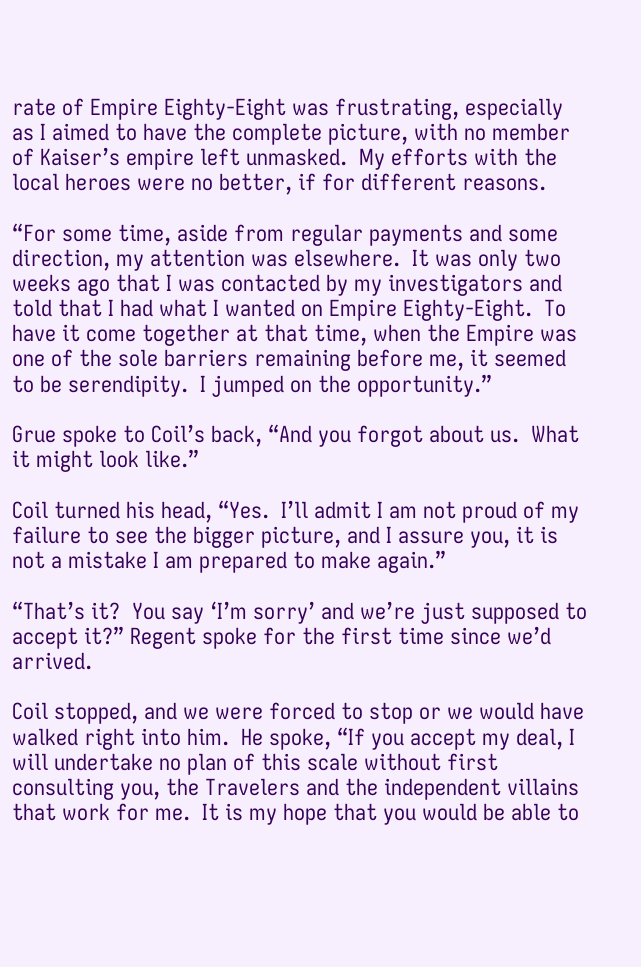rate of Empire Eighty-Eight was frustrating, especially as I aimed to have the complete picture, with no member of Kaiser’s empire left unmasked.  My efforts with the local heroes were no better, if for different reasons.

“For some time, aside from regular payments and some direction, my attention was elsewhere.  It was only two weeks ago that I was contacted by my investigators and told that I had what I wanted on Empire Eighty-Eight.  To have it come together at that time, when the Empire was one of the sole barriers remaining before me, it seemed to be serendipity.  I jumped on the opportunity.”

Grue spoke to Coil’s back, “And you forgot about us.  What it might look like.”

Coil turned his head, “Yes.  I’ll admit I am not proud of my failure to see the bigger picture, and I assure you, it is not a mistake I am prepared to make again.”

“That’s it?  You say ‘I’m sorry’ and we’re just supposed to accept it?” Regent spoke for the first time since we’d arrived.

Coil stopped, and we were forced to stop or we would have walked right into him.  He spoke, “If you accept my deal, I will undertake no plan of this scale without first consulting you, the Travelers and the independent villains that work for me.  It is my hope that you would be able to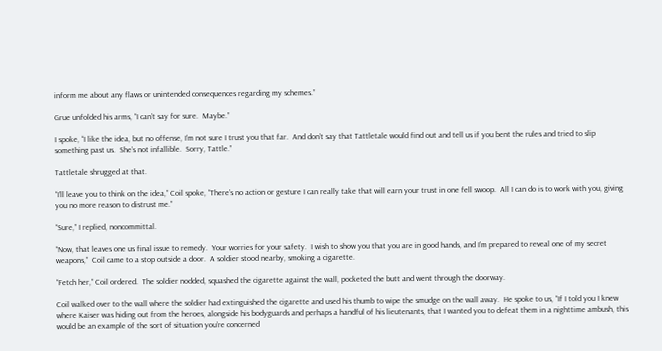inform me about any flaws or unintended consequences regarding my schemes.”

Grue unfolded his arms, “I can’t say for sure.  Maybe.”

I spoke, “I like the idea, but no offense, I’m not sure I trust you that far.  And don’t say that Tattletale would find out and tell us if you bent the rules and tried to slip something past us.  She’s not infallible.  Sorry, Tattle.”

Tattletale shrugged at that.

“I’ll leave you to think on the idea,” Coil spoke, “There’s no action or gesture I can really take that will earn your trust in one fell swoop.  All I can do is to work with you, giving you no more reason to distrust me.”

“Sure,” I replied, noncommittal.

“Now, that leaves one us final issue to remedy.  Your worries for your safety.  I wish to show you that you are in good hands, and I’m prepared to reveal one of my secret weapons,”  Coil came to a stop outside a door.  A soldier stood nearby, smoking a cigarette.

“Fetch her,” Coil ordered.  The soldier nodded, squashed the cigarette against the wall, pocketed the butt and went through the doorway.

Coil walked over to the wall where the soldier had extinguished the cigarette and used his thumb to wipe the smudge on the wall away.  He spoke to us, “If I told you I knew where Kaiser was hiding out from the heroes, alongside his bodyguards and perhaps a handful of his lieutenants, that I wanted you to defeat them in a nighttime ambush, this would be an example of the sort of situation you’re concerned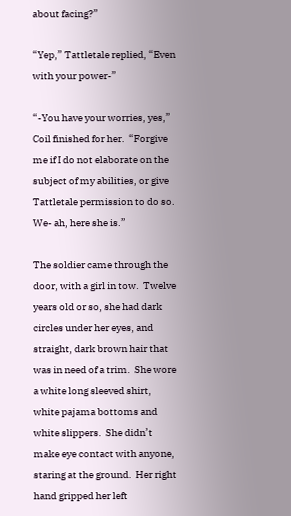about facing?”

“Yep,” Tattletale replied, “Even with your power-”

“-You have your worries, yes,” Coil finished for her.  “Forgive me if I do not elaborate on the subject of my abilities, or give Tattletale permission to do so.  We- ah, here she is.”

The soldier came through the door, with a girl in tow.  Twelve years old or so, she had dark circles under her eyes, and straight, dark brown hair that was in need of a trim.  She wore a white long sleeved shirt, white pajama bottoms and white slippers.  She didn’t make eye contact with anyone, staring at the ground.  Her right hand gripped her left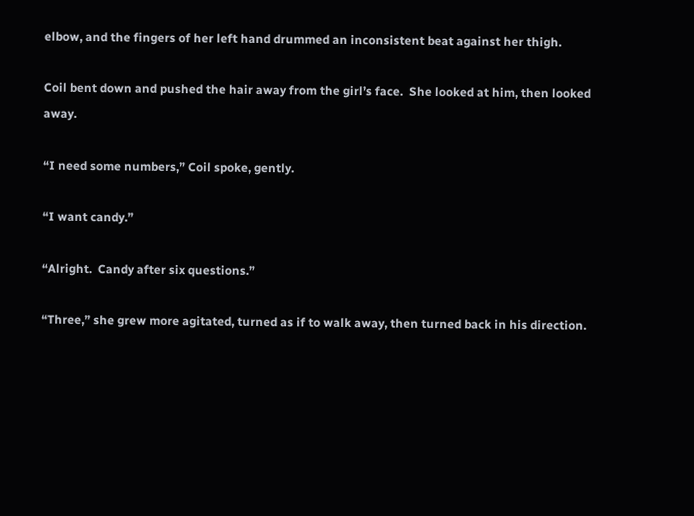elbow, and the fingers of her left hand drummed an inconsistent beat against her thigh.

Coil bent down and pushed the hair away from the girl’s face.  She looked at him, then looked away.

“I need some numbers,” Coil spoke, gently.

“I want candy.”

“Alright.  Candy after six questions.”

“Three,” she grew more agitated, turned as if to walk away, then turned back in his direction.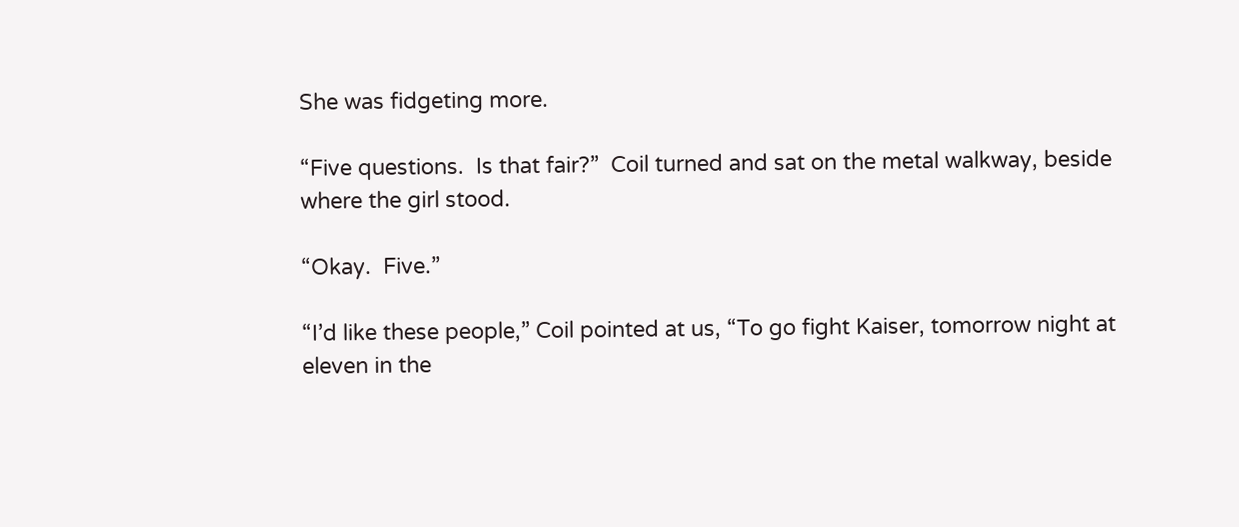She was fidgeting more.

“Five questions.  Is that fair?”  Coil turned and sat on the metal walkway, beside where the girl stood.

“Okay.  Five.”

“I’d like these people,” Coil pointed at us, “To go fight Kaiser, tomorrow night at eleven in the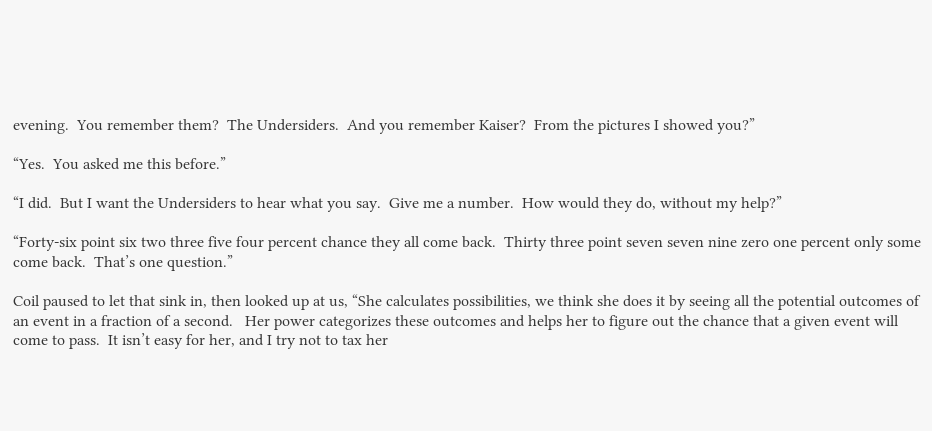evening.  You remember them?  The Undersiders.  And you remember Kaiser?  From the pictures I showed you?”

“Yes.  You asked me this before.”

“I did.  But I want the Undersiders to hear what you say.  Give me a number.  How would they do, without my help?”

“Forty-six point six two three five four percent chance they all come back.  Thirty three point seven seven nine zero one percent only some come back.  That’s one question.”

Coil paused to let that sink in, then looked up at us, “She calculates possibilities, we think she does it by seeing all the potential outcomes of an event in a fraction of a second.   Her power categorizes these outcomes and helps her to figure out the chance that a given event will come to pass.  It isn’t easy for her, and I try not to tax her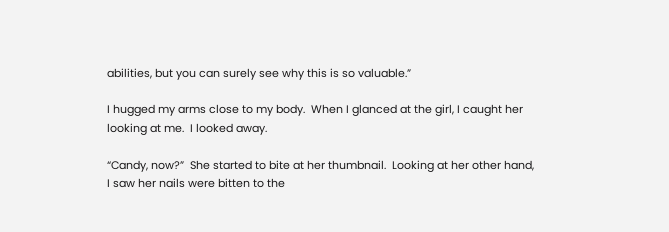abilities, but you can surely see why this is so valuable.”

I hugged my arms close to my body.  When I glanced at the girl, I caught her looking at me.  I looked away.

“Candy, now?”  She started to bite at her thumbnail.  Looking at her other hand, I saw her nails were bitten to the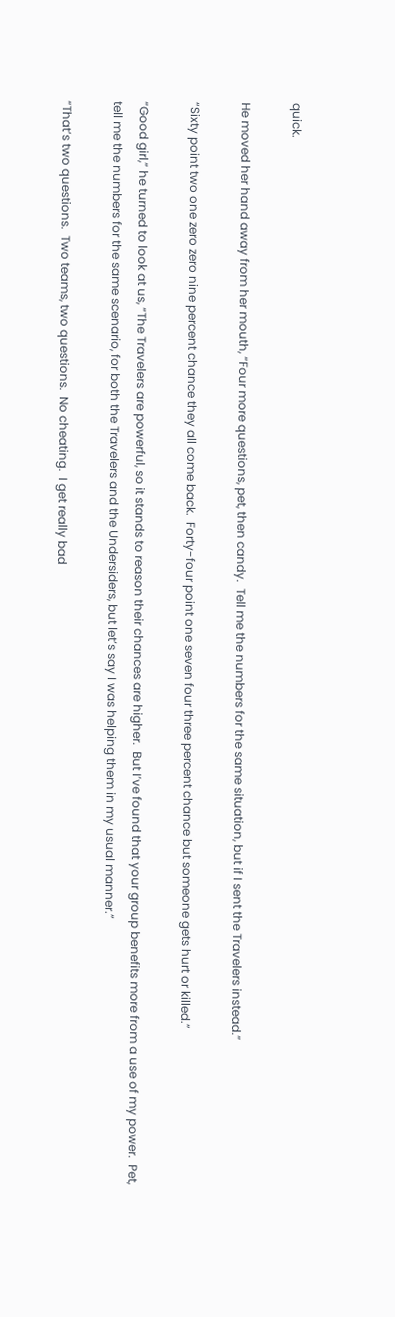quick.

He moved her hand away from her mouth, “Four more questions, pet, then candy.  Tell me the numbers for the same situation, but if I sent the Travelers instead.”

“Sixty point two one zero zero nine percent chance they all come back.  Forty-four point one seven four three percent chance but someone gets hurt or killed.”

“Good girl,” he turned to look at us, “The Travelers are powerful, so it stands to reason their chances are higher.  But I’ve found that your group benefits more from a use of my power.  Pet, tell me the numbers for the same scenario, for both the Travelers and the Undersiders, but let’s say I was helping them in my usual manner.”

“That’s two questions.  Two teams, two questions.  No cheating.  I get really bad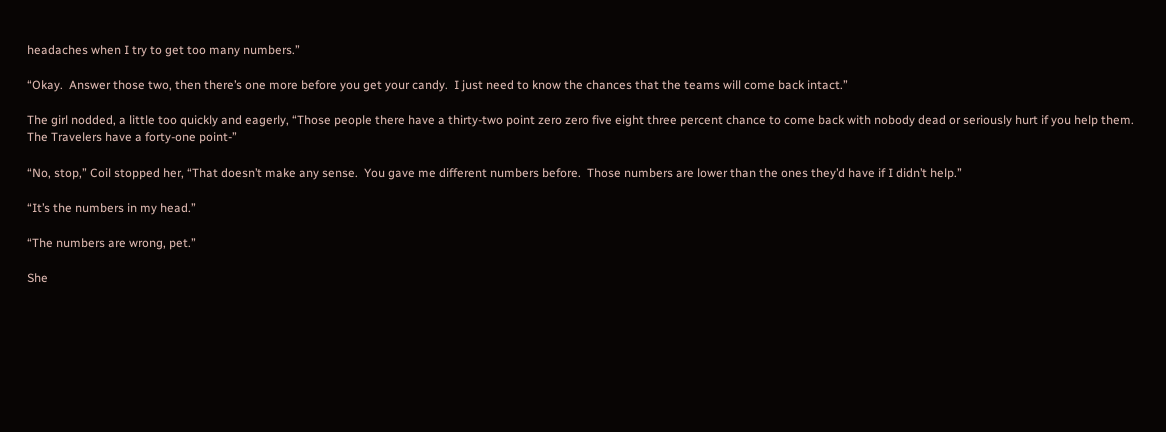headaches when I try to get too many numbers.”

“Okay.  Answer those two, then there’s one more before you get your candy.  I just need to know the chances that the teams will come back intact.”

The girl nodded, a little too quickly and eagerly, “Those people there have a thirty-two point zero zero five eight three percent chance to come back with nobody dead or seriously hurt if you help them.  The Travelers have a forty-one point-”

“No, stop,” Coil stopped her, “That doesn’t make any sense.  You gave me different numbers before.  Those numbers are lower than the ones they’d have if I didn’t help.”

“It’s the numbers in my head.”

“The numbers are wrong, pet.”

She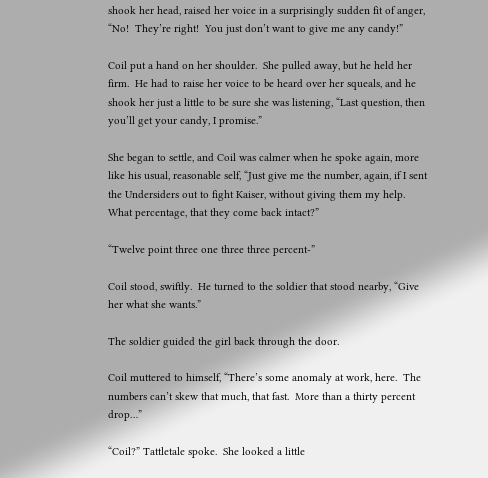shook her head, raised her voice in a surprisingly sudden fit of anger, “No!  They’re right!  You just don’t want to give me any candy!”

Coil put a hand on her shoulder.  She pulled away, but he held her firm.  He had to raise her voice to be heard over her squeals, and he shook her just a little to be sure she was listening, “Last question, then you’ll get your candy, I promise.”

She began to settle, and Coil was calmer when he spoke again, more like his usual, reasonable self, “Just give me the number, again, if I sent the Undersiders out to fight Kaiser, without giving them my help.  What percentage, that they come back intact?”

“Twelve point three one three three percent-”

Coil stood, swiftly.  He turned to the soldier that stood nearby, “Give her what she wants.”

The soldier guided the girl back through the door.

Coil muttered to himself, “There’s some anomaly at work, here.  The numbers can’t skew that much, that fast.  More than a thirty percent drop…”

“Coil?” Tattletale spoke.  She looked a little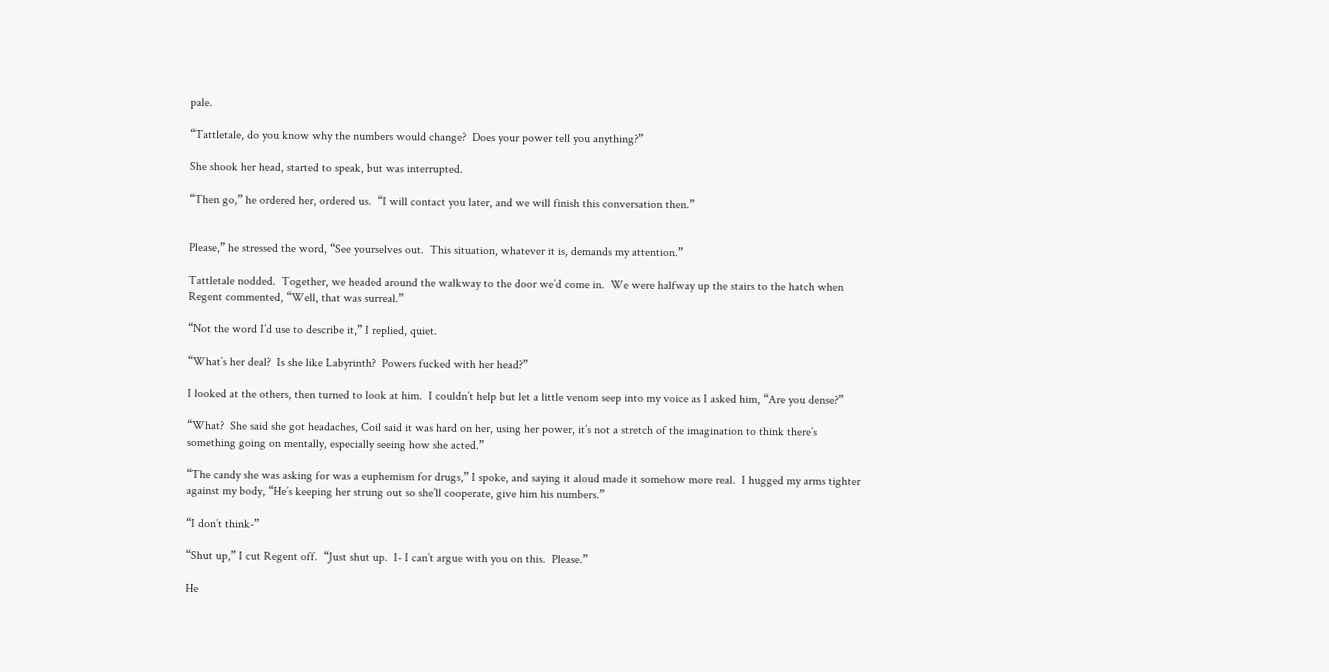pale.

“Tattletale, do you know why the numbers would change?  Does your power tell you anything?”

She shook her head, started to speak, but was interrupted.

“Then go,” he ordered her, ordered us.  “I will contact you later, and we will finish this conversation then.”


Please,” he stressed the word, “See yourselves out.  This situation, whatever it is, demands my attention.”

Tattletale nodded.  Together, we headed around the walkway to the door we’d come in.  We were halfway up the stairs to the hatch when Regent commented, “Well, that was surreal.”

“Not the word I’d use to describe it,” I replied, quiet.

“What’s her deal?  Is she like Labyrinth?  Powers fucked with her head?”

I looked at the others, then turned to look at him.  I couldn’t help but let a little venom seep into my voice as I asked him, “Are you dense?”

“What?  She said she got headaches, Coil said it was hard on her, using her power, it’s not a stretch of the imagination to think there’s something going on mentally, especially seeing how she acted.”

“The candy she was asking for was a euphemism for drugs,” I spoke, and saying it aloud made it somehow more real.  I hugged my arms tighter against my body, “He’s keeping her strung out so she’ll cooperate, give him his numbers.”

“I don’t think-”

“Shut up,” I cut Regent off.  “Just shut up.  I- I can’t argue with you on this.  Please.”

He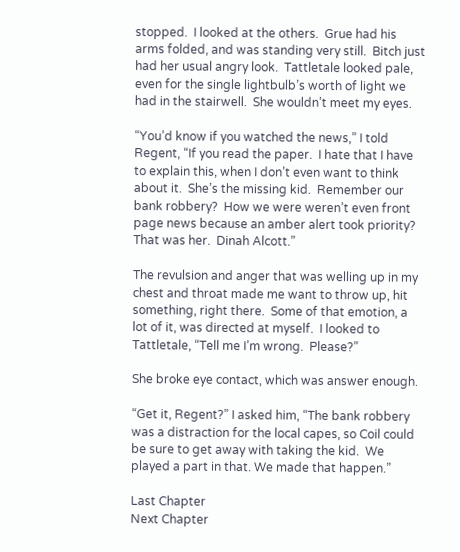stopped.  I looked at the others.  Grue had his arms folded, and was standing very still.  Bitch just had her usual angry look.  Tattletale looked pale, even for the single lightbulb’s worth of light we had in the stairwell.  She wouldn’t meet my eyes.

“You’d know if you watched the news,” I told Regent, “If you read the paper.  I hate that I have to explain this, when I don’t even want to think about it.  She’s the missing kid.  Remember our bank robbery?  How we were weren’t even front page news because an amber alert took priority?  That was her.  Dinah Alcott.”

The revulsion and anger that was welling up in my chest and throat made me want to throw up, hit something, right there.  Some of that emotion, a lot of it, was directed at myself.  I looked to Tattletale, “Tell me I’m wrong.  Please?”

She broke eye contact, which was answer enough.

“Get it, Regent?” I asked him, “The bank robbery was a distraction for the local capes, so Coil could be sure to get away with taking the kid.  We played a part in that. We made that happen.”

Last Chapter                                                                                                Next Chapter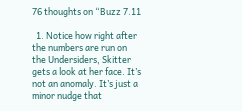76 thoughts on “Buzz 7.11

  1. Notice how right after the numbers are run on the Undersiders, Skitter gets a look at her face. It’s not an anomaly. It’s just a minor nudge that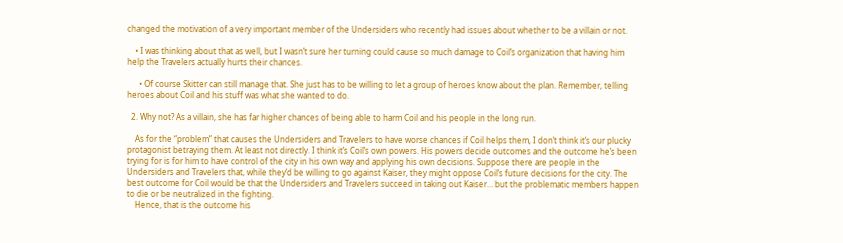changed the motivation of a very important member of the Undersiders who recently had issues about whether to be a villain or not.

    • I was thinking about that as well, but I wasn’t sure her turning could cause so much damage to Coil’s organization that having him help the Travelers actually hurts their chances.

      • Of course Skitter can still manage that. She just has to be willing to let a group of heroes know about the plan. Remember, telling heroes about Coil and his stuff was what she wanted to do.

  2. Why not? As a villain, she has far higher chances of being able to harm Coil and his people in the long run.

    As for the “problem” that causes the Undersiders and Travelers to have worse chances if Coil helps them, I don’t think it’s our plucky protagonist betraying them. At least not directly. I think it’s Coil’s own powers. His powers decide outcomes and the outcome he’s been trying for is for him to have control of the city in his own way and applying his own decisions. Suppose there are people in the Undersiders and Travelers that, while they’d be willing to go against Kaiser, they might oppose Coil’s future decisions for the city. The best outcome for Coil would be that the Undersiders and Travelers succeed in taking out Kaiser… but the problematic members happen to die or be neutralized in the fighting.
    Hence, that is the outcome his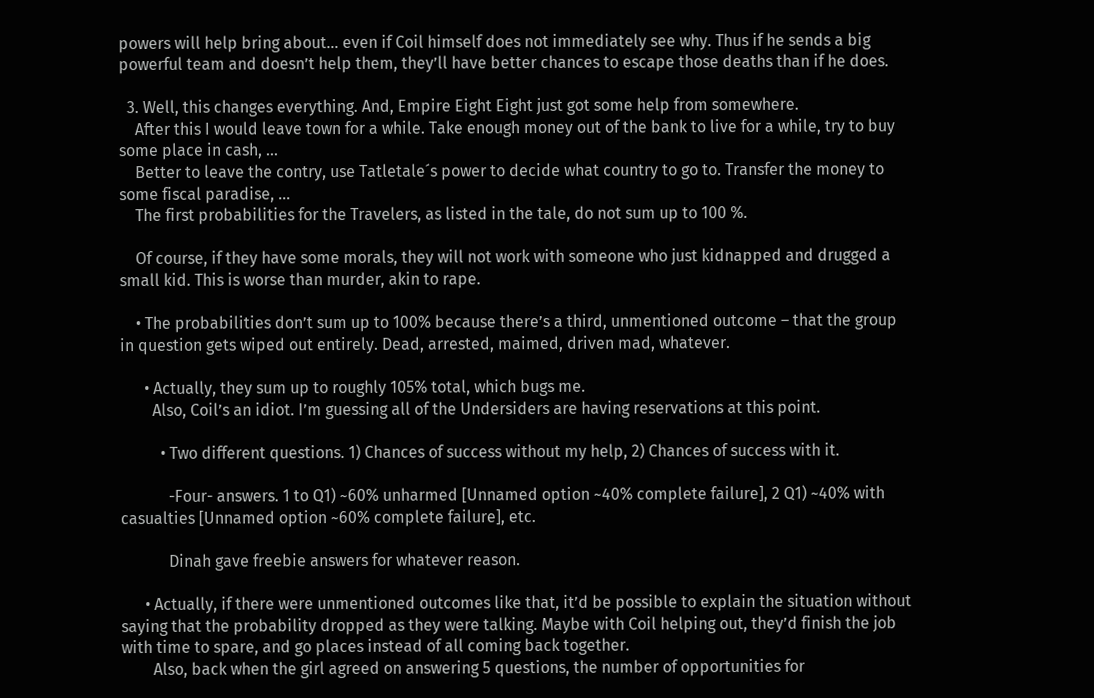powers will help bring about… even if Coil himself does not immediately see why. Thus if he sends a big powerful team and doesn’t help them, they’ll have better chances to escape those deaths than if he does.

  3. Well, this changes everything. And, Empire Eight Eight just got some help from somewhere.
    After this I would leave town for a while. Take enough money out of the bank to live for a while, try to buy some place in cash, …
    Better to leave the contry, use Tatletale´s power to decide what country to go to. Transfer the money to some fiscal paradise, …
    The first probabilities for the Travelers, as listed in the tale, do not sum up to 100 %.

    Of course, if they have some morals, they will not work with someone who just kidnapped and drugged a small kid. This is worse than murder, akin to rape.

    • The probabilities don’t sum up to 100% because there’s a third, unmentioned outcome – that the group in question gets wiped out entirely. Dead, arrested, maimed, driven mad, whatever.

      • Actually, they sum up to roughly 105% total, which bugs me.
        Also, Coil’s an idiot. I’m guessing all of the Undersiders are having reservations at this point.

          • Two different questions. 1) Chances of success without my help, 2) Chances of success with it.

            -Four- answers. 1 to Q1) ~60% unharmed [Unnamed option ~40% complete failure], 2 Q1) ~40% with casualties [Unnamed option ~60% complete failure], etc.

            Dinah gave freebie answers for whatever reason.

      • Actually, if there were unmentioned outcomes like that, it’d be possible to explain the situation without saying that the probability dropped as they were talking. Maybe with Coil helping out, they’d finish the job with time to spare, and go places instead of all coming back together.
        Also, back when the girl agreed on answering 5 questions, the number of opportunities for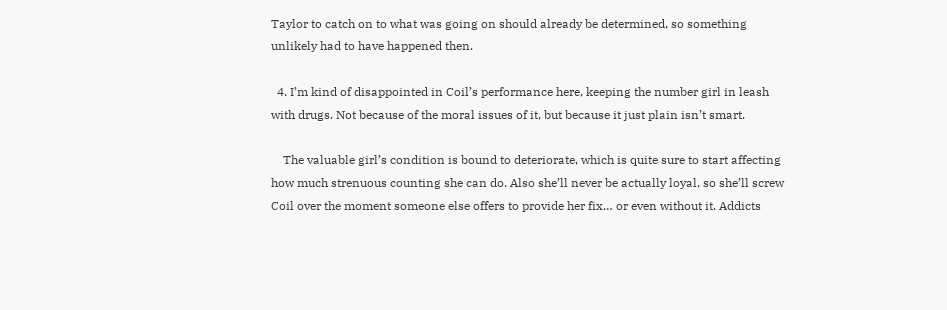Taylor to catch on to what was going on should already be determined, so something unlikely had to have happened then.

  4. I’m kind of disappointed in Coil’s performance here, keeping the number girl in leash with drugs. Not because of the moral issues of it, but because it just plain isn’t smart.

    The valuable girl’s condition is bound to deteriorate, which is quite sure to start affecting how much strenuous counting she can do. Also she’ll never be actually loyal, so she’ll screw Coil over the moment someone else offers to provide her fix… or even without it. Addicts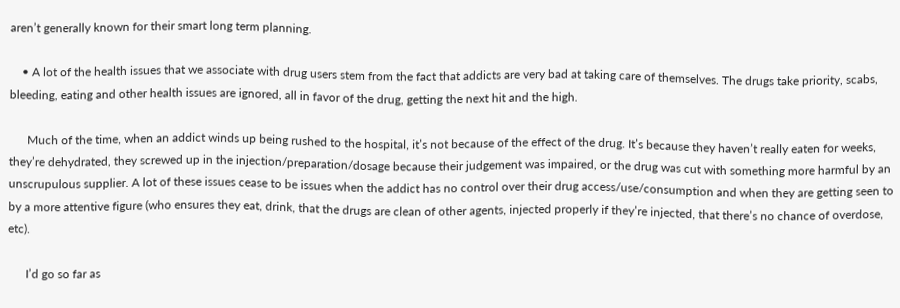aren’t generally known for their smart long term planning.

    • A lot of the health issues that we associate with drug users stem from the fact that addicts are very bad at taking care of themselves. The drugs take priority, scabs, bleeding, eating and other health issues are ignored, all in favor of the drug, getting the next hit and the high.

      Much of the time, when an addict winds up being rushed to the hospital, it’s not because of the effect of the drug. It’s because they haven’t really eaten for weeks, they’re dehydrated, they screwed up in the injection/preparation/dosage because their judgement was impaired, or the drug was cut with something more harmful by an unscrupulous supplier. A lot of these issues cease to be issues when the addict has no control over their drug access/use/consumption and when they are getting seen to by a more attentive figure (who ensures they eat, drink, that the drugs are clean of other agents, injected properly if they’re injected, that there’s no chance of overdose, etc).

      I’d go so far as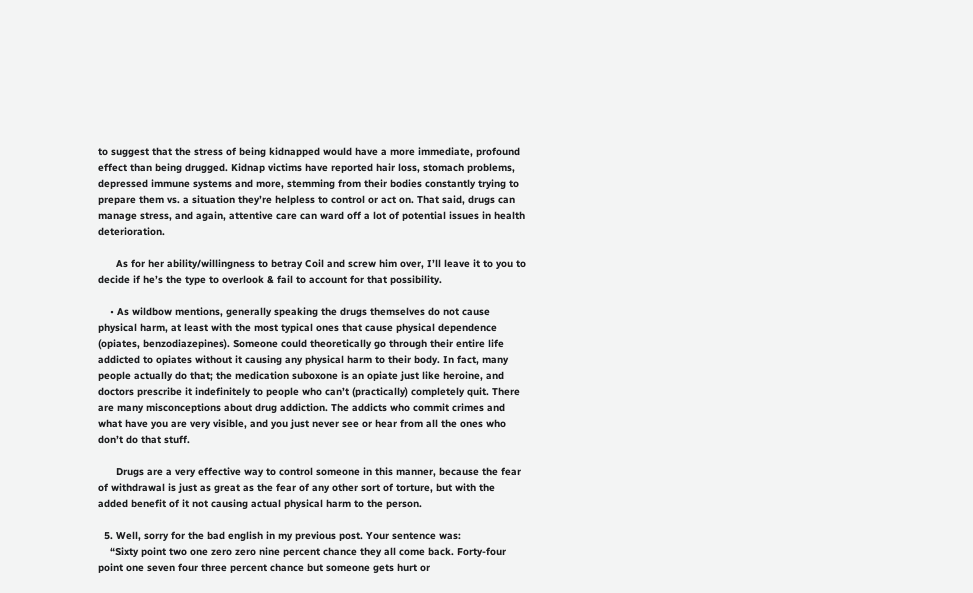to suggest that the stress of being kidnapped would have a more immediate, profound effect than being drugged. Kidnap victims have reported hair loss, stomach problems, depressed immune systems and more, stemming from their bodies constantly trying to prepare them vs. a situation they’re helpless to control or act on. That said, drugs can manage stress, and again, attentive care can ward off a lot of potential issues in health deterioration.

      As for her ability/willingness to betray Coil and screw him over, I’ll leave it to you to decide if he’s the type to overlook & fail to account for that possibility.

    • As wildbow mentions, generally speaking the drugs themselves do not cause physical harm, at least with the most typical ones that cause physical dependence (opiates, benzodiazepines). Someone could theoretically go through their entire life addicted to opiates without it causing any physical harm to their body. In fact, many people actually do that; the medication suboxone is an opiate just like heroine, and doctors prescribe it indefinitely to people who can’t (practically) completely quit. There are many misconceptions about drug addiction. The addicts who commit crimes and what have you are very visible, and you just never see or hear from all the ones who don’t do that stuff.

      Drugs are a very effective way to control someone in this manner, because the fear of withdrawal is just as great as the fear of any other sort of torture, but with the added benefit of it not causing actual physical harm to the person.

  5. Well, sorry for the bad english in my previous post. Your sentence was:
    “Sixty point two one zero zero nine percent chance they all come back. Forty-four point one seven four three percent chance but someone gets hurt or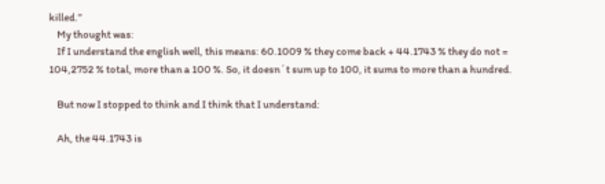killed.”
    My thought was:
    If I understand the english well, this means: 60.1009 % they come back + 44.1743 % they do not = 104,2752 % total, more than a 100 %. So, it doesn´t sum up to 100, it sums to more than a hundred.

    But now I stopped to think and I think that I understand:

    Ah, the 44.1743 is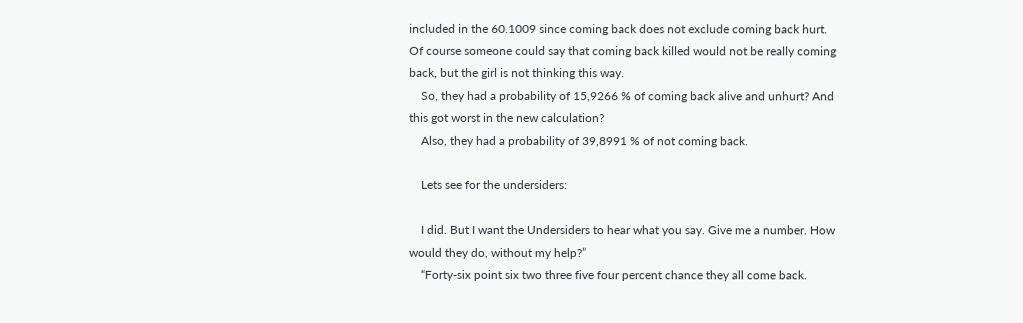included in the 60.1009 since coming back does not exclude coming back hurt. Of course someone could say that coming back killed would not be really coming back, but the girl is not thinking this way.
    So, they had a probability of 15,9266 % of coming back alive and unhurt? And this got worst in the new calculation?
    Also, they had a probability of 39,8991 % of not coming back.

    Lets see for the undersiders:

    I did. But I want the Undersiders to hear what you say. Give me a number. How would they do, without my help?”
    “Forty-six point six two three five four percent chance they all come back.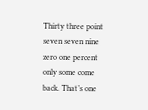Thirty three point seven seven nine zero one percent only some come back. That’s one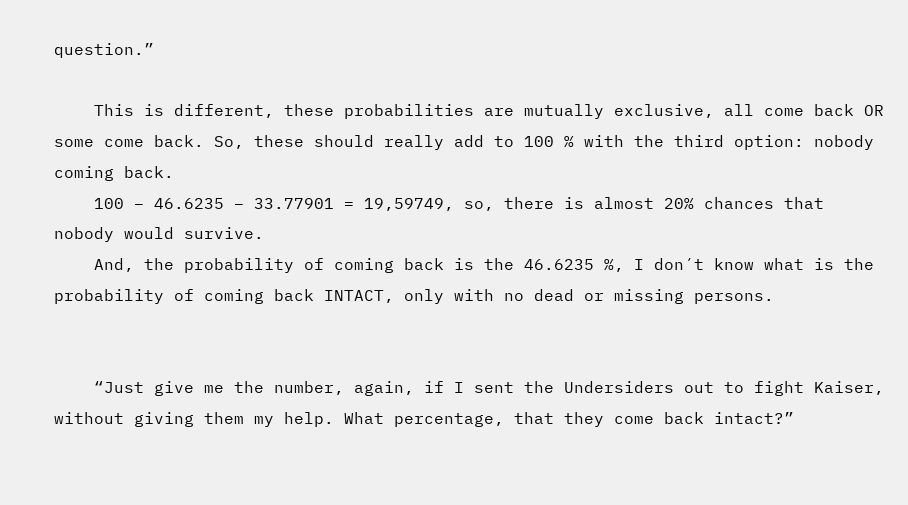question.”

    This is different, these probabilities are mutually exclusive, all come back OR some come back. So, these should really add to 100 % with the third option: nobody coming back.
    100 – 46.6235 – 33.77901 = 19,59749, so, there is almost 20% chances that nobody would survive.
    And, the probability of coming back is the 46.6235 %, I don´t know what is the probability of coming back INTACT, only with no dead or missing persons.


    “Just give me the number, again, if I sent the Undersiders out to fight Kaiser, without giving them my help. What percentage, that they come back intact?”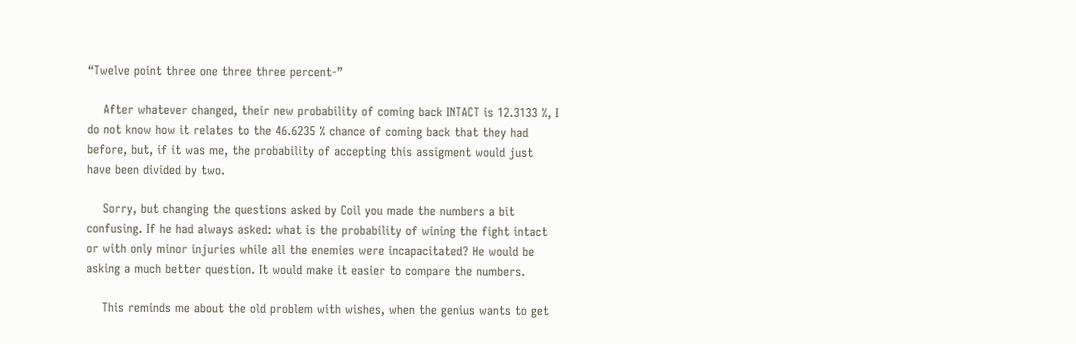“Twelve point three one three three percent-”

    After whatever changed, their new probability of coming back INTACT is 12.3133 %, I do not know how it relates to the 46.6235 % chance of coming back that they had before, but, if it was me, the probability of accepting this assigment would just have been divided by two.

    Sorry, but changing the questions asked by Coil you made the numbers a bit confusing. If he had always asked: what is the probability of wining the fight intact or with only minor injuries while all the enemies were incapacitated? He would be asking a much better question. It would make it easier to compare the numbers.

    This reminds me about the old problem with wishes, when the genius wants to get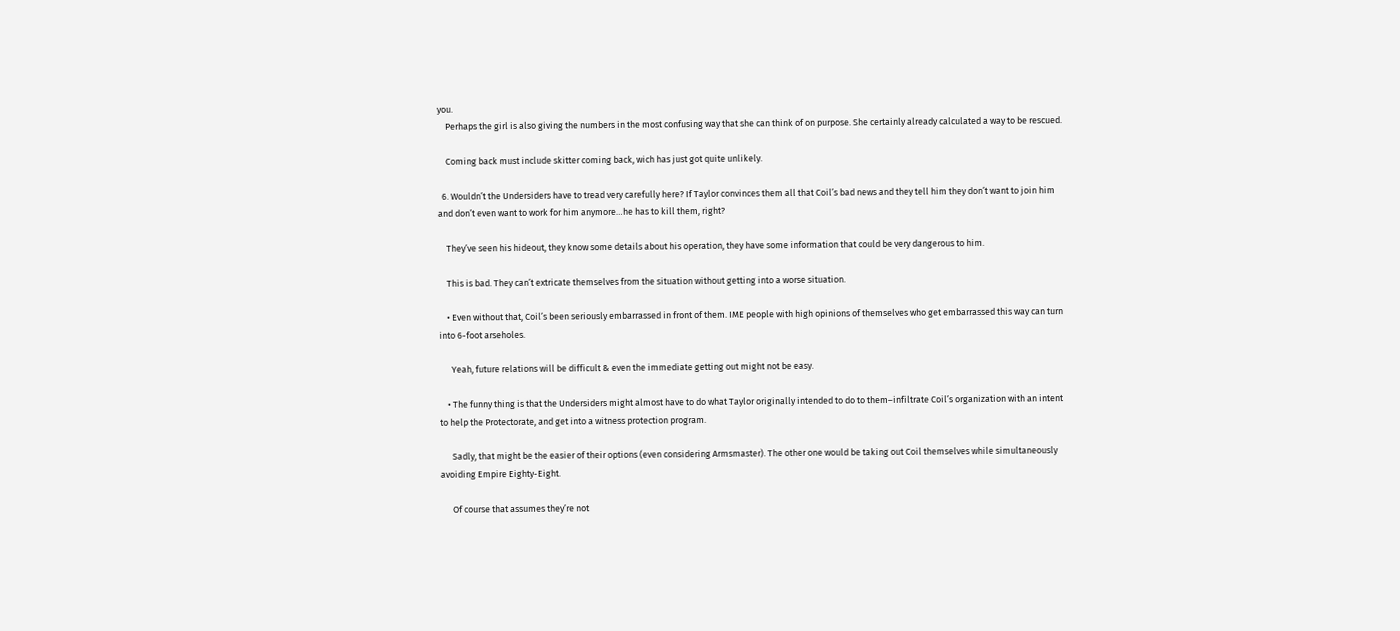you.
    Perhaps the girl is also giving the numbers in the most confusing way that she can think of on purpose. She certainly already calculated a way to be rescued.

    Coming back must include skitter coming back, wich has just got quite unlikely.

  6. Wouldn’t the Undersiders have to tread very carefully here? If Taylor convinces them all that Coil’s bad news and they tell him they don’t want to join him and don’t even want to work for him anymore…he has to kill them, right?

    They’ve seen his hideout, they know some details about his operation, they have some information that could be very dangerous to him.

    This is bad. They can’t extricate themselves from the situation without getting into a worse situation.

    • Even without that, Coil’s been seriously embarrassed in front of them. IME people with high opinions of themselves who get embarrassed this way can turn into 6-foot arseholes.

      Yeah, future relations will be difficult & even the immediate getting out might not be easy.

    • The funny thing is that the Undersiders might almost have to do what Taylor originally intended to do to them–infiltrate Coil’s organization with an intent to help the Protectorate, and get into a witness protection program.

      Sadly, that might be the easier of their options (even considering Armsmaster). The other one would be taking out Coil themselves while simultaneously avoiding Empire Eighty-Eight.

      Of course that assumes they’re not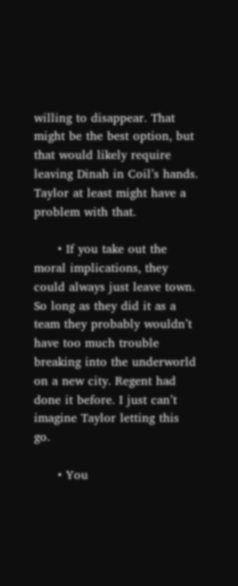willing to disappear. That might be the best option, but that would likely require leaving Dinah in Coil’s hands. Taylor at least might have a problem with that.

      • If you take out the moral implications, they could always just leave town. So long as they did it as a team they probably wouldn’t have too much trouble breaking into the underworld on a new city. Regent had done it before. I just can’t imagine Taylor letting this go.

      • You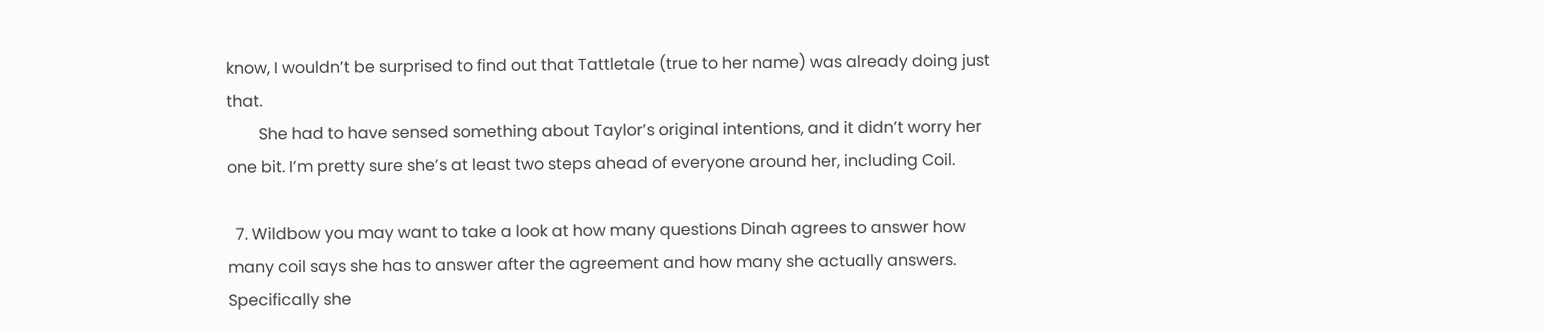know, I wouldn’t be surprised to find out that Tattletale (true to her name) was already doing just that.
        She had to have sensed something about Taylor’s original intentions, and it didn’t worry her one bit. I’m pretty sure she’s at least two steps ahead of everyone around her, including Coil.

  7. Wildbow you may want to take a look at how many questions Dinah agrees to answer how many coil says she has to answer after the agreement and how many she actually answers. Specifically she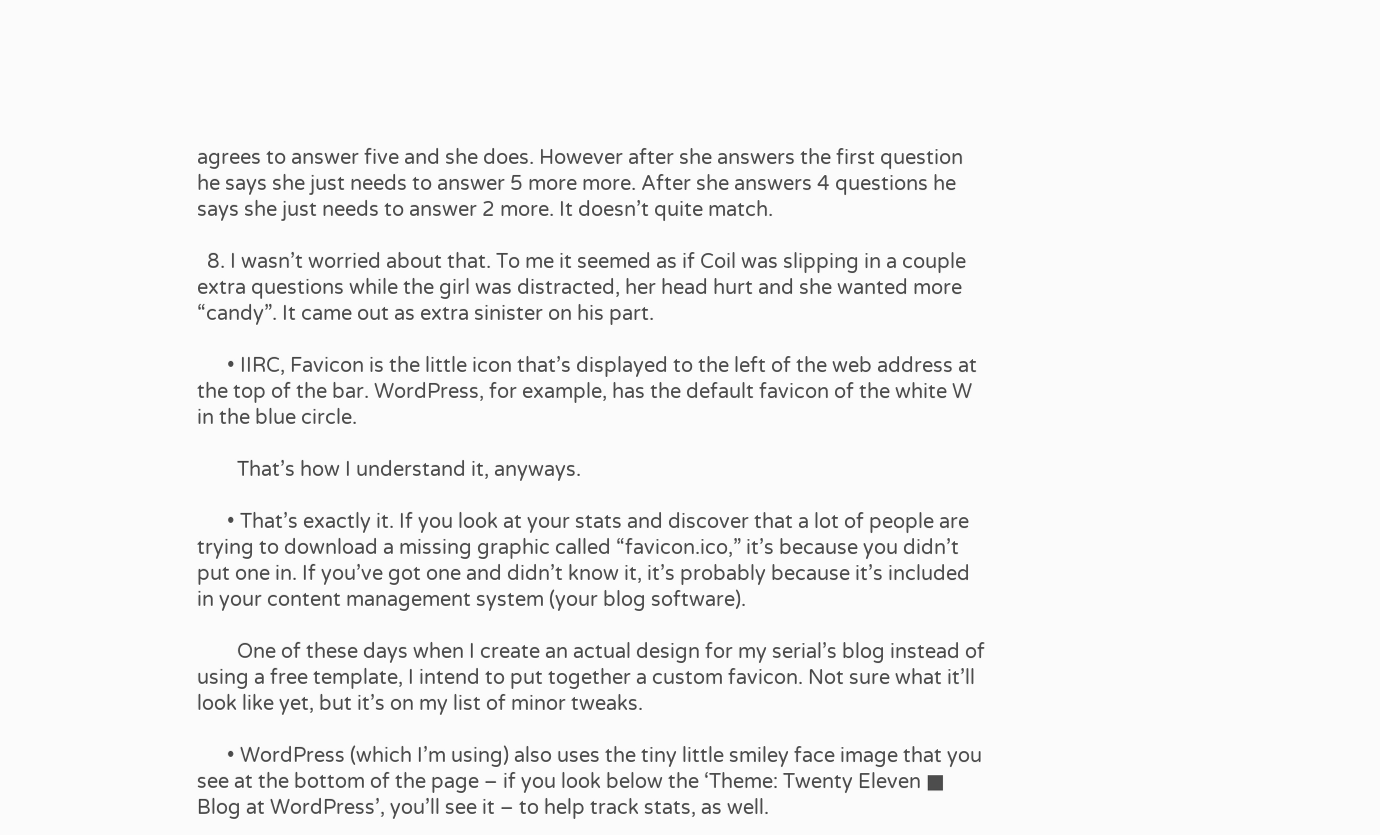agrees to answer five and she does. However after she answers the first question he says she just needs to answer 5 more more. After she answers 4 questions he says she just needs to answer 2 more. It doesn’t quite match.

  8. I wasn’t worried about that. To me it seemed as if Coil was slipping in a couple extra questions while the girl was distracted, her head hurt and she wanted more “candy”. It came out as extra sinister on his part.

      • IIRC, Favicon is the little icon that’s displayed to the left of the web address at the top of the bar. WordPress, for example, has the default favicon of the white W in the blue circle.

        That’s how I understand it, anyways.

      • That’s exactly it. If you look at your stats and discover that a lot of people are trying to download a missing graphic called “favicon.ico,” it’s because you didn’t put one in. If you’ve got one and didn’t know it, it’s probably because it’s included in your content management system (your blog software).

        One of these days when I create an actual design for my serial’s blog instead of using a free template, I intend to put together a custom favicon. Not sure what it’ll look like yet, but it’s on my list of minor tweaks.

      • WordPress (which I’m using) also uses the tiny little smiley face image that you see at the bottom of the page – if you look below the ‘Theme: Twenty Eleven ■ Blog at WordPress’, you’ll see it – to help track stats, as well.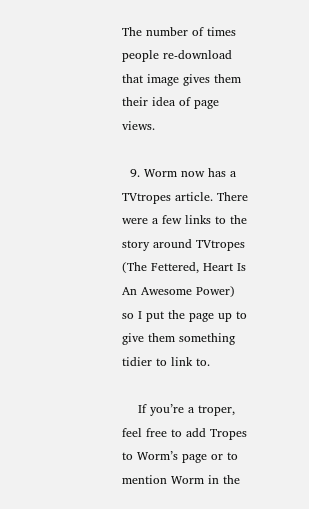The number of times people re-download that image gives them their idea of page views.

  9. Worm now has a TVtropes article. There were a few links to the story around TVtropes (The Fettered, Heart Is An Awesome Power) so I put the page up to give them something tidier to link to.

    If you’re a troper, feel free to add Tropes to Worm’s page or to mention Worm in the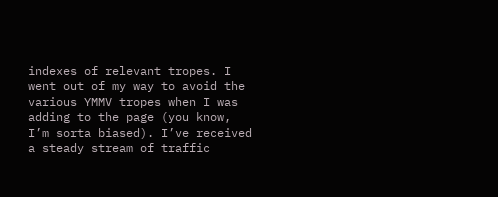indexes of relevant tropes. I went out of my way to avoid the various YMMV tropes when I was adding to the page (you know, I’m sorta biased). I’ve received a steady stream of traffic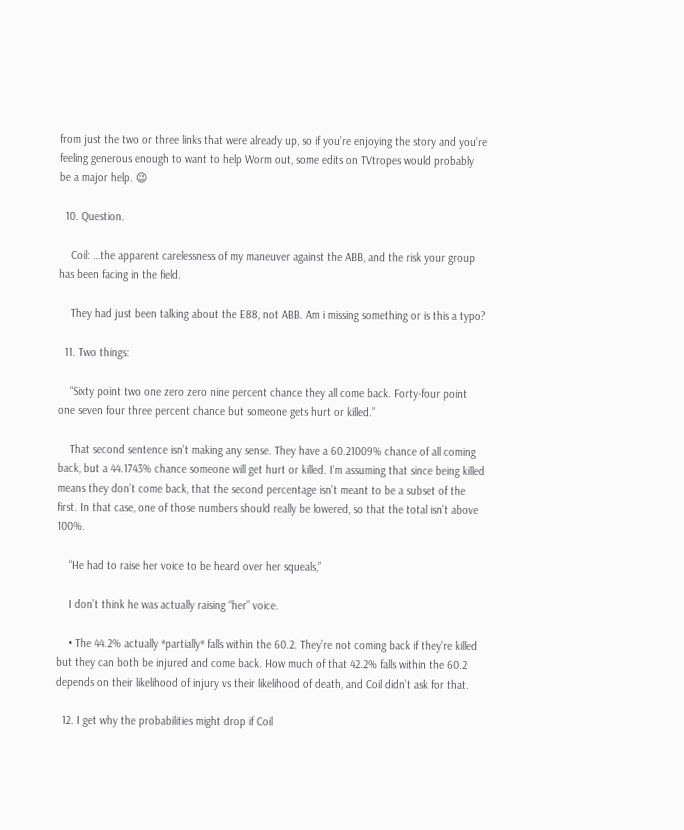from just the two or three links that were already up, so if you’re enjoying the story and you’re feeling generous enough to want to help Worm out, some edits on TVtropes would probably be a major help. 😉

  10. Question.

    Coil: …the apparent carelessness of my maneuver against the ABB, and the risk your group has been facing in the field.

    They had just been talking about the E88, not ABB. Am i missing something or is this a typo?

  11. Two things:

    “Sixty point two one zero zero nine percent chance they all come back. Forty-four point one seven four three percent chance but someone gets hurt or killed.”

    That second sentence isn’t making any sense. They have a 60.21009% chance of all coming back, but a 44.1743% chance someone will get hurt or killed. I’m assuming that since being killed means they don’t come back, that the second percentage isn’t meant to be a subset of the first. In that case, one of those numbers should really be lowered, so that the total isn’t above 100%.

    “He had to raise her voice to be heard over her squeals,”

    I don’t think he was actually raising “her” voice.

    • The 44.2% actually *partially* falls within the 60.2. They’re not coming back if they’re killed but they can both be injured and come back. How much of that 42.2% falls within the 60.2 depends on their likelihood of injury vs their likelihood of death, and Coil didn’t ask for that.

  12. I get why the probabilities might drop if Coil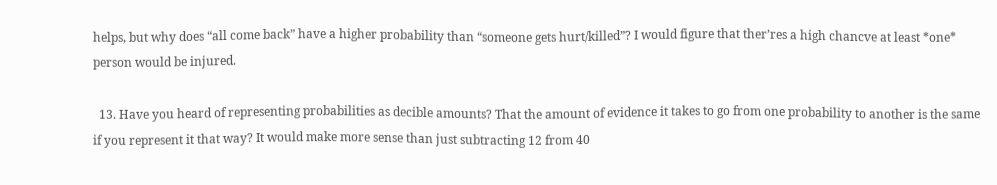helps, but why does “all come back” have a higher probability than “someone gets hurt/killed”? I would figure that ther’res a high chancve at least *one* person would be injured.

  13. Have you heard of representing probabilities as decible amounts? That the amount of evidence it takes to go from one probability to another is the same if you represent it that way? It would make more sense than just subtracting 12 from 40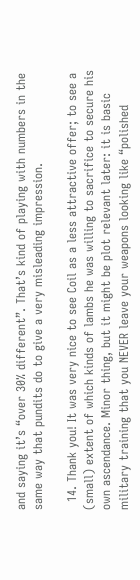and saying it’s “over 30% different”. That’s kind of playing with numbers in the same way that pundits do to give a very misleading impression.

  14. Thank you! It was very nice to see Coil as a less attractive offer; to see a (small) extent of which kinds of lambs he was willing to sacrifice to secure his own ascendance. Minor thing, but it might be plot relevant later: it is basic military training that you NEVER leave your weapons looking like “polished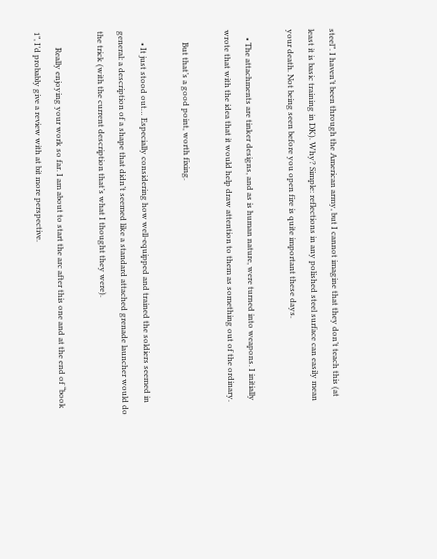steel”. I haven’t been through the American army, but I cannot imagine that they don’t teach this (at least it is basic training in DK). Why? Simple: reflections in any polished steel surface can easily mean your death. Not being seen before you open fire is quite important these days.

    • The attachments are tinker designs, and as is human nature, were turned into weapons. I initially wrote that with the idea that it would help draw attention to them as something out of the ordinary.

      But that’s a good point, worth fixing.

      • It just stood out… Especially considering how well-equipped and trained the soldiers seemed in general: a description of a shape that didn’t seemed like a standard attached grenade launcher would do the trick (with the current description that’s what I thought they were).

        Really enjoying your work so far. I am about to start the arc after this one and at the end of “book 1”, I’d probably give a review with at bit more perspective.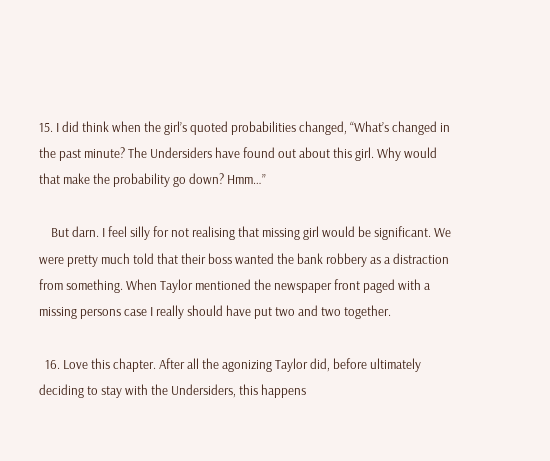15. I did think when the girl’s quoted probabilities changed, “What’s changed in the past minute? The Undersiders have found out about this girl. Why would that make the probability go down? Hmm…”

    But darn. I feel silly for not realising that missing girl would be significant. We were pretty much told that their boss wanted the bank robbery as a distraction from something. When Taylor mentioned the newspaper front paged with a missing persons case I really should have put two and two together.

  16. Love this chapter. After all the agonizing Taylor did, before ultimately deciding to stay with the Undersiders, this happens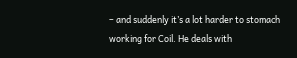– and suddenly it’s a lot harder to stomach working for Coil. He deals with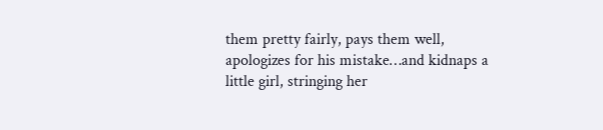them pretty fairly, pays them well, apologizes for his mistake…and kidnaps a little girl, stringing her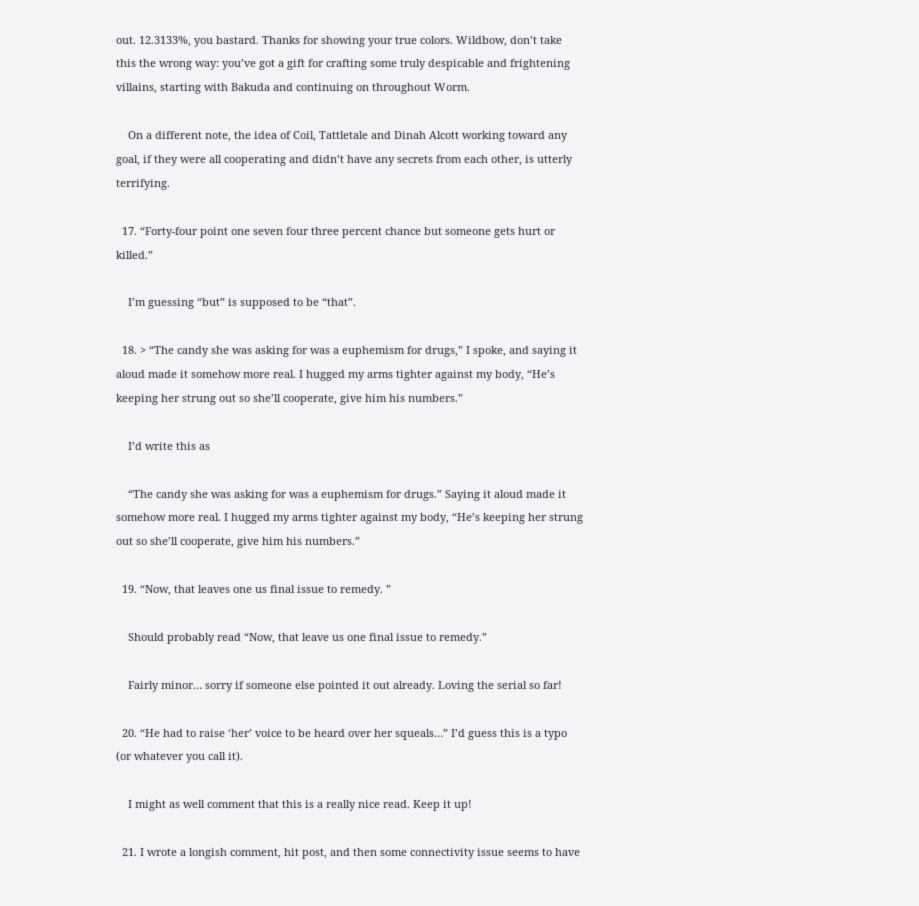out. 12.3133%, you bastard. Thanks for showing your true colors. Wildbow, don’t take this the wrong way: you’ve got a gift for crafting some truly despicable and frightening villains, starting with Bakuda and continuing on throughout Worm.

    On a different note, the idea of Coil, Tattletale and Dinah Alcott working toward any goal, if they were all cooperating and didn’t have any secrets from each other, is utterly terrifying.

  17. “Forty-four point one seven four three percent chance but someone gets hurt or killed.”

    I’m guessing “but” is supposed to be “that”.

  18. > “The candy she was asking for was a euphemism for drugs,” I spoke, and saying it aloud made it somehow more real. I hugged my arms tighter against my body, “He’s keeping her strung out so she’ll cooperate, give him his numbers.”

    I’d write this as

    “The candy she was asking for was a euphemism for drugs.” Saying it aloud made it somehow more real. I hugged my arms tighter against my body, “He’s keeping her strung out so she’ll cooperate, give him his numbers.”

  19. “Now, that leaves one us final issue to remedy. ”

    Should probably read “Now, that leave us one final issue to remedy.”

    Fairly minor… sorry if someone else pointed it out already. Loving the serial so far!

  20. “He had to raise ‘her’ voice to be heard over her squeals…” I’d guess this is a typo (or whatever you call it).

    I might as well comment that this is a really nice read. Keep it up!

  21. I wrote a longish comment, hit post, and then some connectivity issue seems to have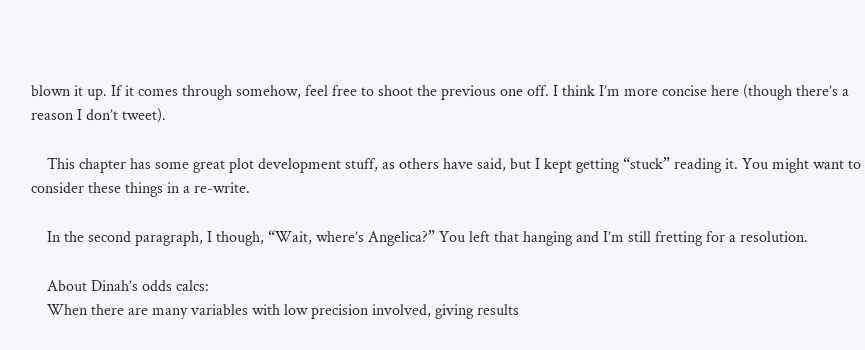blown it up. If it comes through somehow, feel free to shoot the previous one off. I think I’m more concise here (though there’s a reason I don’t tweet).

    This chapter has some great plot development stuff, as others have said, but I kept getting “stuck” reading it. You might want to consider these things in a re-write.

    In the second paragraph, I though, “Wait, where’s Angelica?” You left that hanging and I’m still fretting for a resolution.

    About Dinah’s odds calcs:
    When there are many variables with low precision involved, giving results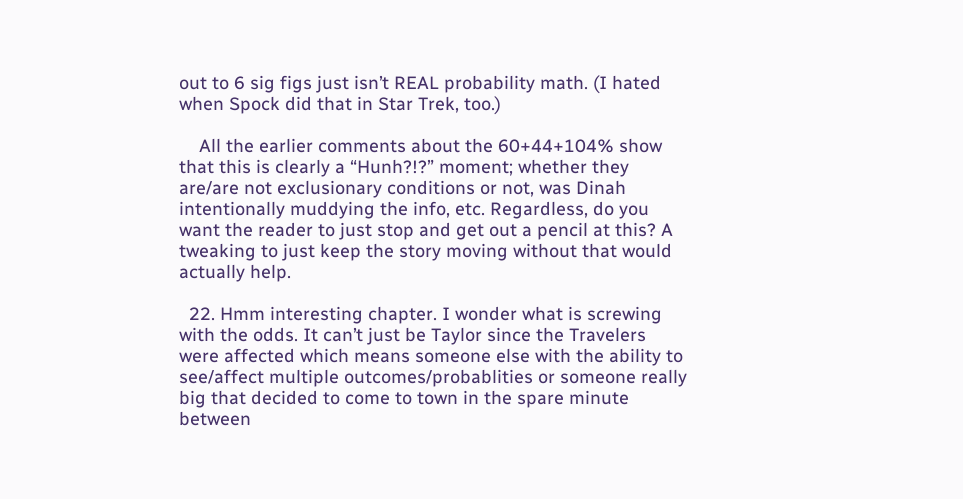out to 6 sig figs just isn’t REAL probability math. (I hated when Spock did that in Star Trek, too.)

    All the earlier comments about the 60+44+104% show that this is clearly a “Hunh?!?” moment; whether they are/are not exclusionary conditions or not, was Dinah intentionally muddying the info, etc. Regardless, do you want the reader to just stop and get out a pencil at this? A tweaking to just keep the story moving without that would actually help.

  22. Hmm interesting chapter. I wonder what is screwing with the odds. It can’t just be Taylor since the Travelers were affected which means someone else with the ability to see/affect multiple outcomes/probablities or someone really big that decided to come to town in the spare minute between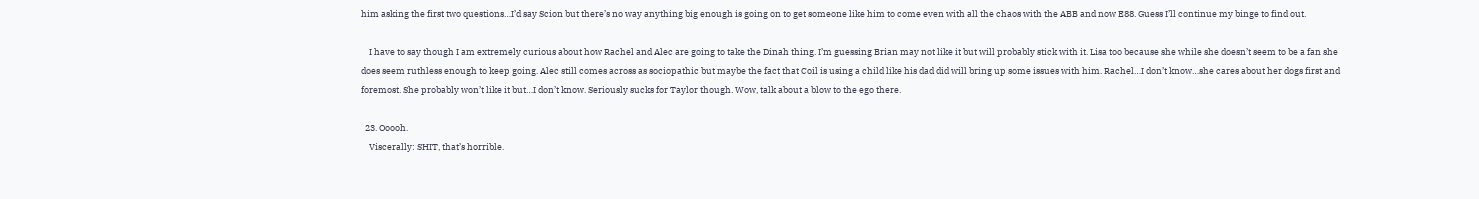him asking the first two questions…I’d say Scion but there’s no way anything big enough is going on to get someone like him to come even with all the chaos with the ABB and now E88. Guess I’ll continue my binge to find out.

    I have to say though I am extremely curious about how Rachel and Alec are going to take the Dinah thing. I’m guessing Brian may not like it but will probably stick with it. Lisa too because she while she doesn’t seem to be a fan she does seem ruthless enough to keep going. Alec still comes across as sociopathic but maybe the fact that Coil is using a child like his dad did will bring up some issues with him. Rachel…I don’t know…she cares about her dogs first and foremost. She probably won’t like it but…I don’t know. Seriously sucks for Taylor though. Wow, talk about a blow to the ego there.

  23. Ooooh.
    Viscerally: SHIT, that’s horrible.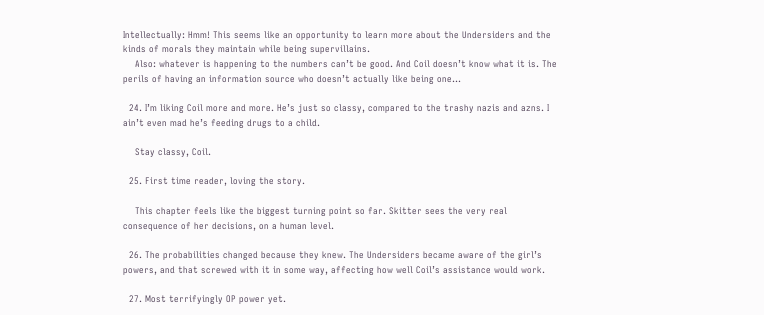Intellectually: Hmm! This seems like an opportunity to learn more about the Undersiders and the kinds of morals they maintain while being supervillains.
    Also: whatever is happening to the numbers can’t be good. And Coil doesn’t know what it is. The perils of having an information source who doesn’t actually like being one…

  24. I’m liking Coil more and more. He’s just so classy, compared to the trashy nazis and azns. I ain’t even mad he’s feeding drugs to a child.

    Stay classy, Coil.

  25. First time reader, loving the story.

    This chapter feels like the biggest turning point so far. Skitter sees the very real consequence of her decisions, on a human level.

  26. The probabilities changed because they knew. The Undersiders became aware of the girl’s powers, and that screwed with it in some way, affecting how well Coil’s assistance would work.

  27. Most terrifyingly OP power yet.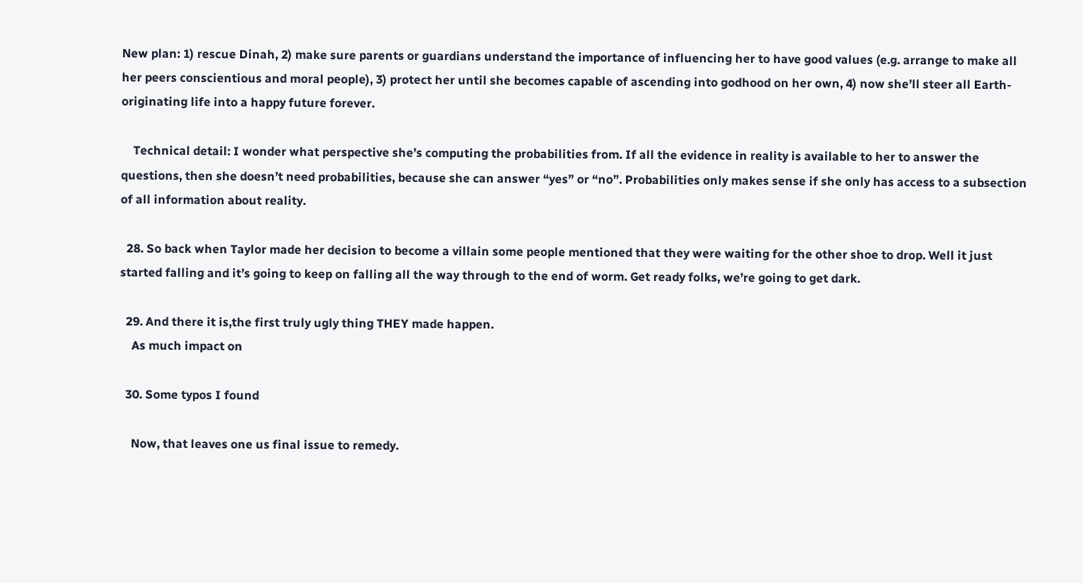New plan: 1) rescue Dinah, 2) make sure parents or guardians understand the importance of influencing her to have good values (e.g. arrange to make all her peers conscientious and moral people), 3) protect her until she becomes capable of ascending into godhood on her own, 4) now she’ll steer all Earth-originating life into a happy future forever.

    Technical detail: I wonder what perspective she’s computing the probabilities from. If all the evidence in reality is available to her to answer the questions, then she doesn’t need probabilities, because she can answer “yes” or “no”. Probabilities only makes sense if she only has access to a subsection of all information about reality.

  28. So back when Taylor made her decision to become a villain some people mentioned that they were waiting for the other shoe to drop. Well it just started falling and it’s going to keep on falling all the way through to the end of worm. Get ready folks, we’re going to get dark.

  29. And there it is,the first truly ugly thing THEY made happen.
    As much impact on

  30. Some typos I found

    Now, that leaves one us final issue to remedy.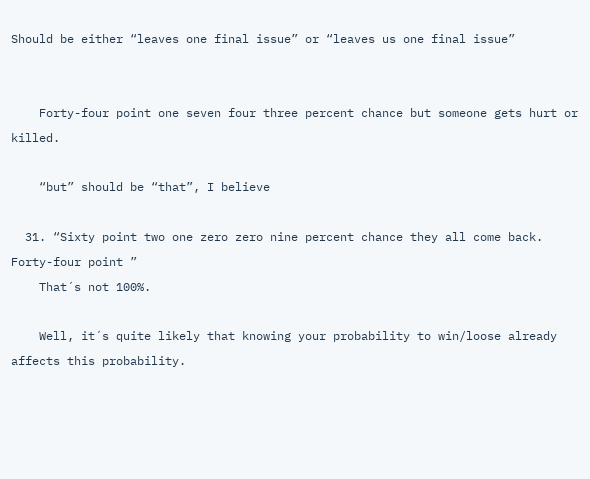Should be either “leaves one final issue” or “leaves us one final issue”


    Forty-four point one seven four three percent chance but someone gets hurt or killed.

    “but” should be “that”, I believe

  31. “Sixty point two one zero zero nine percent chance they all come back. Forty-four point ”
    That´s not 100%.

    Well, it´s quite likely that knowing your probability to win/loose already affects this probability.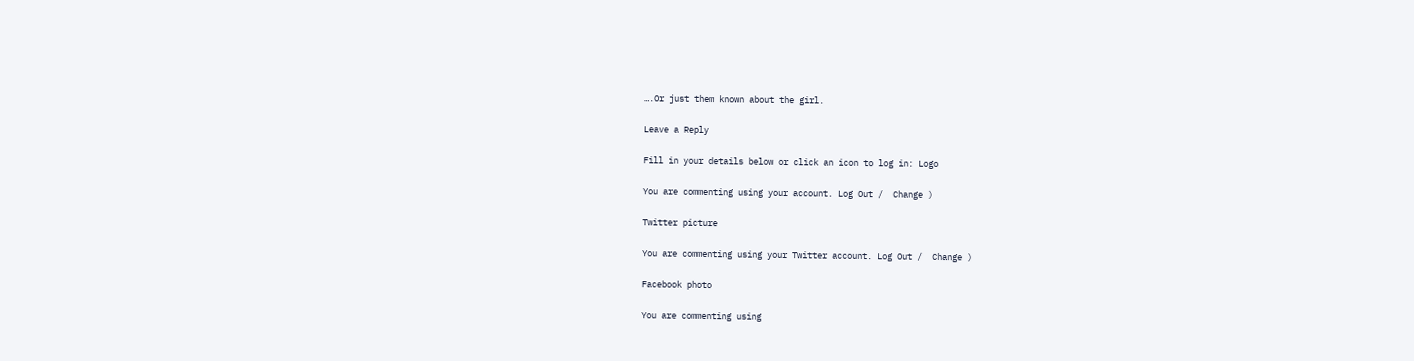….Or just them known about the girl.

Leave a Reply

Fill in your details below or click an icon to log in: Logo

You are commenting using your account. Log Out /  Change )

Twitter picture

You are commenting using your Twitter account. Log Out /  Change )

Facebook photo

You are commenting using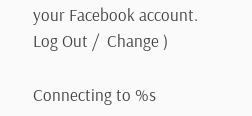your Facebook account. Log Out /  Change )

Connecting to %s